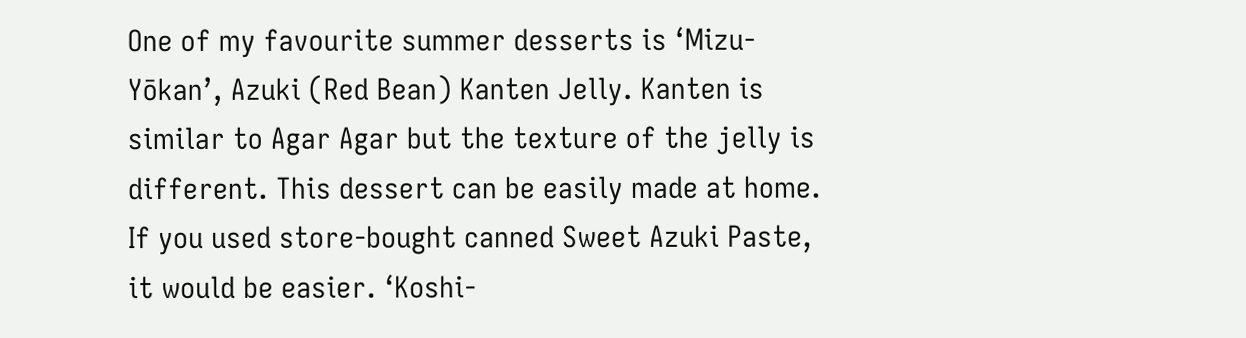One of my favourite summer desserts is ‘Mizu-Yōkan’, Azuki (Red Bean) Kanten Jelly. Kanten is similar to Agar Agar but the texture of the jelly is different. This dessert can be easily made at home. If you used store-bought canned Sweet Azuki Paste, it would be easier. ‘Koshi-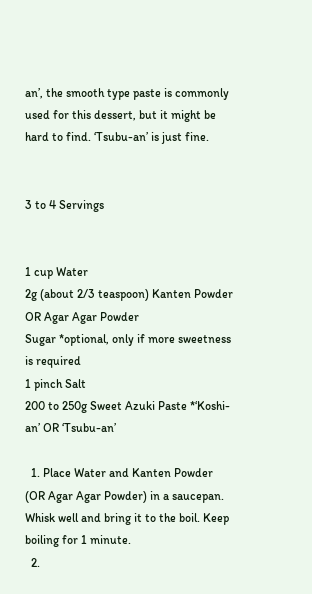an’, the smooth type paste is commonly used for this dessert, but it might be hard to find. ‘Tsubu-an’ is just fine.


3 to 4 Servings


1 cup Water
2g (about 2/3 teaspoon) Kanten Powder OR Agar Agar Powder
Sugar *optional, only if more sweetness is required
1 pinch Salt
200 to 250g Sweet Azuki Paste *‘Koshi-an’ OR ‘Tsubu-an’

  1. Place Water and Kanten Powder (OR Agar Agar Powder) in a saucepan. Whisk well and bring it to the boil. Keep boiling for 1 minute.
  2.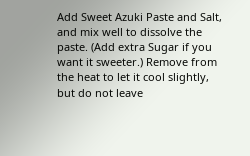Add Sweet Azuki Paste and Salt, and mix well to dissolve the paste. (Add extra Sugar if you want it sweeter.) Remove from the heat to let it cool slightly, but do not leave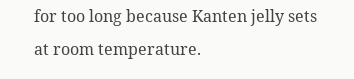for too long because Kanten jelly sets at room temperature.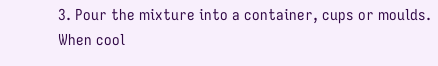3. Pour the mixture into a container, cups or moulds. When cool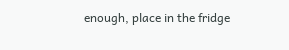enough, place in the fridge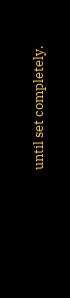until set completely.